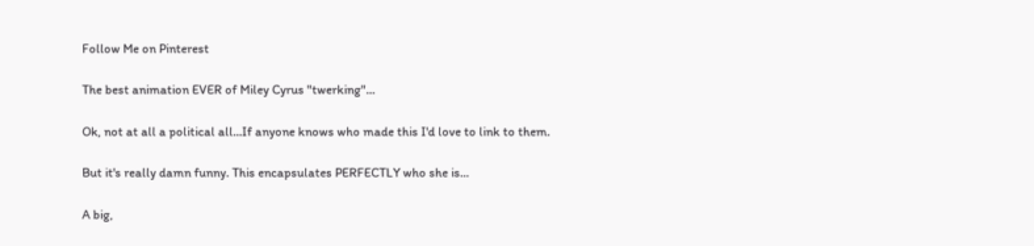Follow Me on Pinterest

The best animation EVER of Miley Cyrus "twerking"...

Ok, not at all a political all...If anyone knows who made this I'd love to link to them.

But it's really damn funny. This encapsulates PERFECTLY who she is...

A big,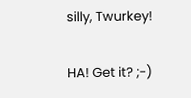silly, Twurkey!

HA! Get it? ;-)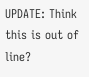UPDATE: Think this is out of line?